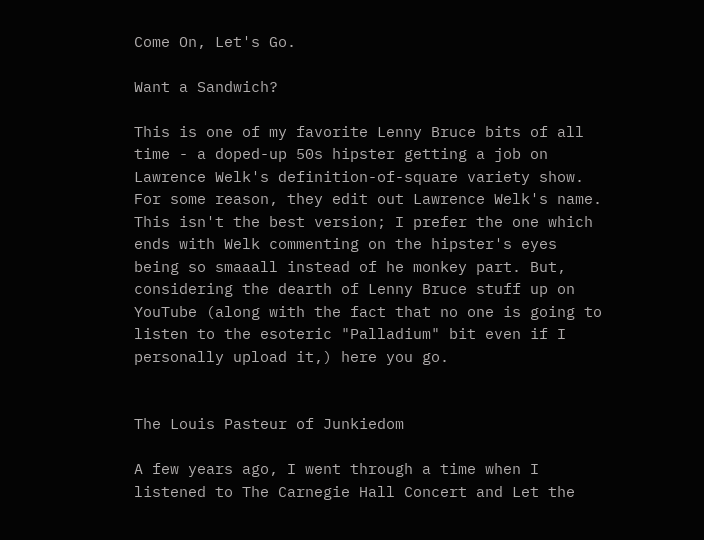Come On, Let's Go.

Want a Sandwich?

This is one of my favorite Lenny Bruce bits of all time - a doped-up 50s hipster getting a job on Lawrence Welk's definition-of-square variety show. For some reason, they edit out Lawrence Welk's name. This isn't the best version; I prefer the one which ends with Welk commenting on the hipster's eyes being so smaaall instead of he monkey part. But, considering the dearth of Lenny Bruce stuff up on YouTube (along with the fact that no one is going to listen to the esoteric "Palladium" bit even if I personally upload it,) here you go.


The Louis Pasteur of Junkiedom

A few years ago, I went through a time when I listened to The Carnegie Hall Concert and Let the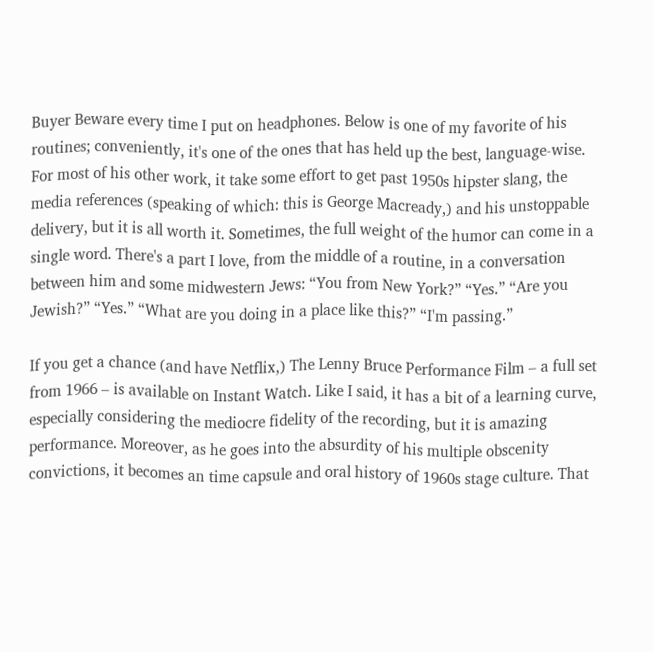Buyer Beware every time I put on headphones. Below is one of my favorite of his routines; conveniently, it's one of the ones that has held up the best, language-wise. For most of his other work, it take some effort to get past 1950s hipster slang, the media references (speaking of which: this is George Macready,) and his unstoppable delivery, but it is all worth it. Sometimes, the full weight of the humor can come in a single word. There's a part I love, from the middle of a routine, in a conversation between him and some midwestern Jews: “You from New York?” “Yes.” “Are you Jewish?” “Yes.” “What are you doing in a place like this?” “I'm passing.”

If you get a chance (and have Netflix,) The Lenny Bruce Performance Film – a full set from 1966 – is available on Instant Watch. Like I said, it has a bit of a learning curve, especially considering the mediocre fidelity of the recording, but it is amazing performance. Moreover, as he goes into the absurdity of his multiple obscenity convictions, it becomes an time capsule and oral history of 1960s stage culture. That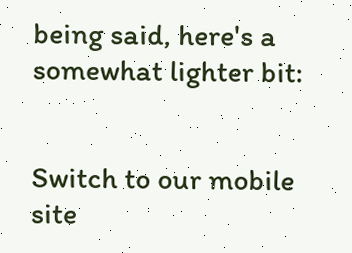being said, here's a somewhat lighter bit:


Switch to our mobile site